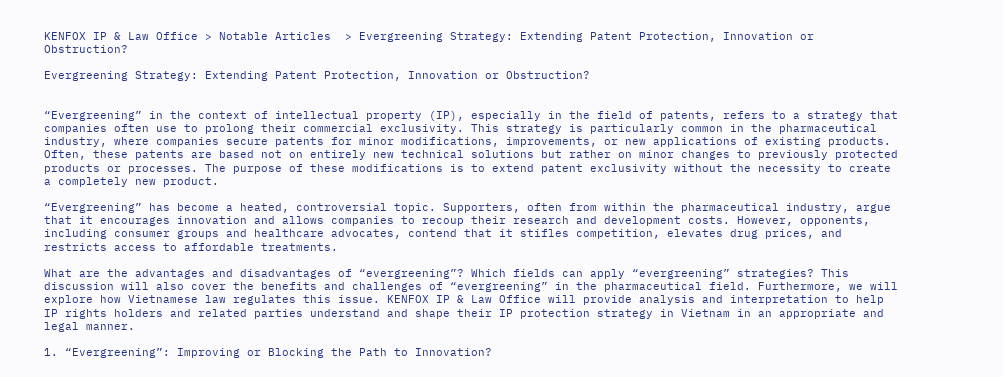KENFOX IP & Law Office > Notable Articles  > Evergreening Strategy: Extending Patent Protection, Innovation or Obstruction?

Evergreening Strategy: Extending Patent Protection, Innovation or Obstruction?


“Evergreening” in the context of intellectual property (IP), especially in the field of patents, refers to a strategy that companies often use to prolong their commercial exclusivity. This strategy is particularly common in the pharmaceutical industry, where companies secure patents for minor modifications, improvements, or new applications of existing products. Often, these patents are based not on entirely new technical solutions but rather on minor changes to previously protected products or processes. The purpose of these modifications is to extend patent exclusivity without the necessity to create a completely new product.

“Evergreening” has become a heated, controversial topic. Supporters, often from within the pharmaceutical industry, argue that it encourages innovation and allows companies to recoup their research and development costs. However, opponents, including consumer groups and healthcare advocates, contend that it stifles competition, elevates drug prices, and restricts access to affordable treatments.

What are the advantages and disadvantages of “evergreening”? Which fields can apply “evergreening” strategies? This discussion will also cover the benefits and challenges of “evergreening” in the pharmaceutical field. Furthermore, we will explore how Vietnamese law regulates this issue. KENFOX IP & Law Office will provide analysis and interpretation to help IP rights holders and related parties understand and shape their IP protection strategy in Vietnam in an appropriate and legal manner.

1. “Evergreening”: Improving or Blocking the Path to Innovation?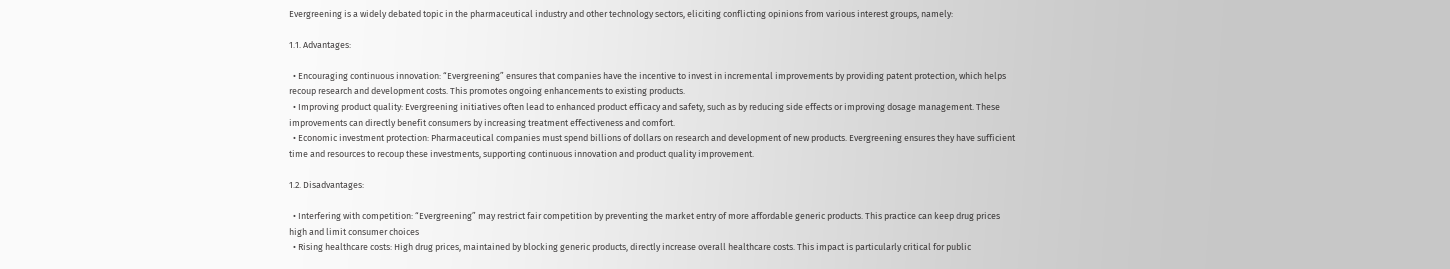Evergreening is a widely debated topic in the pharmaceutical industry and other technology sectors, eliciting conflicting opinions from various interest groups, namely:

1.1. Advantages:

  • Encouraging continuous innovation: “Evergreening” ensures that companies have the incentive to invest in incremental improvements by providing patent protection, which helps recoup research and development costs. This promotes ongoing enhancements to existing products.
  • Improving product quality: Evergreening initiatives often lead to enhanced product efficacy and safety, such as by reducing side effects or improving dosage management. These improvements can directly benefit consumers by increasing treatment effectiveness and comfort.
  • Economic investment protection: Pharmaceutical companies must spend billions of dollars on research and development of new products. Evergreening ensures they have sufficient time and resources to recoup these investments, supporting continuous innovation and product quality improvement.

1.2. Disadvantages:

  • Interfering with competition: “Evergreening” may restrict fair competition by preventing the market entry of more affordable generic products. This practice can keep drug prices high and limit consumer choices
  • Rising healthcare costs: High drug prices, maintained by blocking generic products, directly increase overall healthcare costs. This impact is particularly critical for public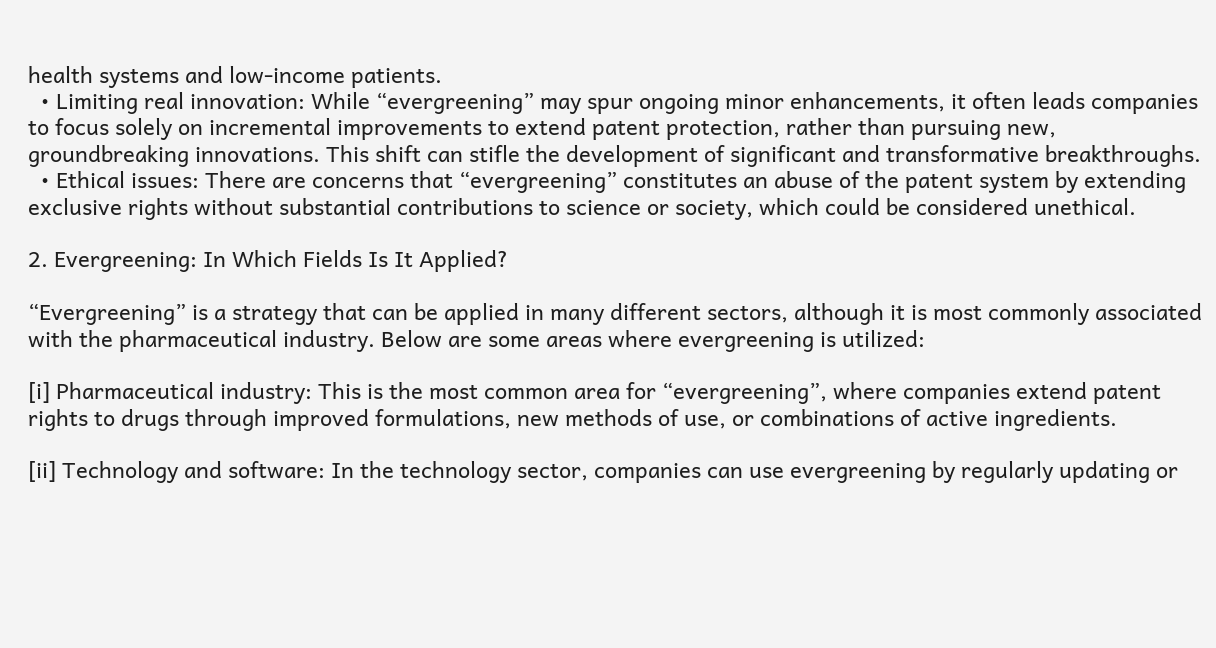health systems and low-income patients.
  • Limiting real innovation: While “evergreening” may spur ongoing minor enhancements, it often leads companies to focus solely on incremental improvements to extend patent protection, rather than pursuing new, groundbreaking innovations. This shift can stifle the development of significant and transformative breakthroughs.
  • Ethical issues: There are concerns that “evergreening” constitutes an abuse of the patent system by extending exclusive rights without substantial contributions to science or society, which could be considered unethical.

2. Evergreening: In Which Fields Is It Applied?

“Evergreening” is a strategy that can be applied in many different sectors, although it is most commonly associated with the pharmaceutical industry. Below are some areas where evergreening is utilized:

[i] Pharmaceutical industry: This is the most common area for “evergreening”, where companies extend patent rights to drugs through improved formulations, new methods of use, or combinations of active ingredients.

[ii] Technology and software: In the technology sector, companies can use evergreening by regularly updating or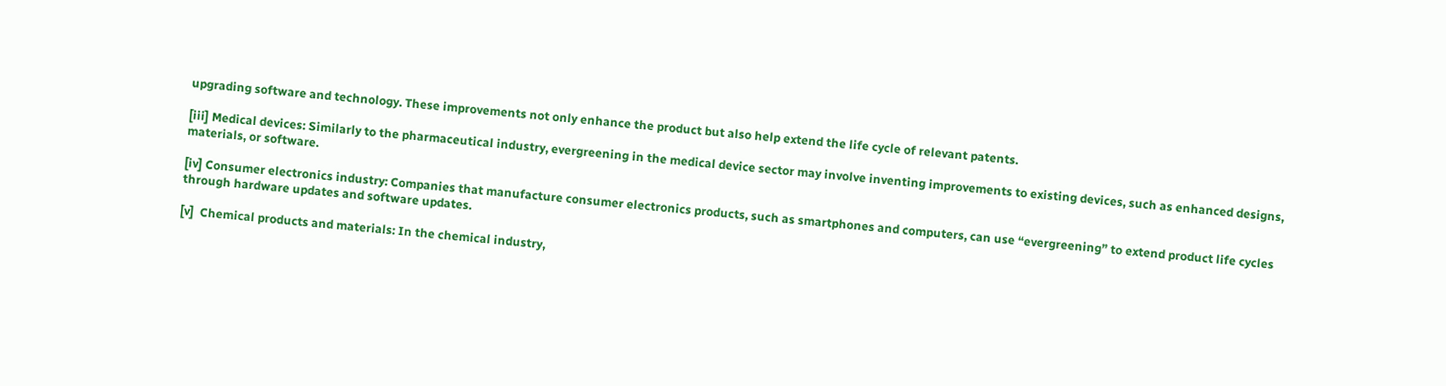upgrading software and technology. These improvements not only enhance the product but also help extend the life cycle of relevant patents.

[iii] Medical devices: Similarly to the pharmaceutical industry, evergreening in the medical device sector may involve inventing improvements to existing devices, such as enhanced designs, materials, or software.

[iv] Consumer electronics industry: Companies that manufacture consumer electronics products, such as smartphones and computers, can use “evergreening” to extend product life cycles through hardware updates and software updates.

[v]  Chemical products and materials: In the chemical industry,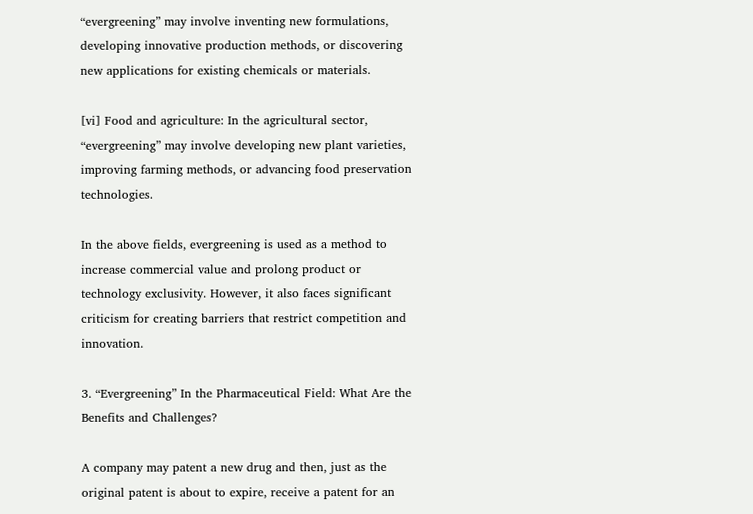“evergreening” may involve inventing new formulations, developing innovative production methods, or discovering new applications for existing chemicals or materials.

[vi] Food and agriculture: In the agricultural sector, “evergreening” may involve developing new plant varieties, improving farming methods, or advancing food preservation technologies.

In the above fields, evergreening is used as a method to increase commercial value and prolong product or technology exclusivity. However, it also faces significant criticism for creating barriers that restrict competition and innovation.

3. “Evergreening” In the Pharmaceutical Field: What Are the Benefits and Challenges?

A company may patent a new drug and then, just as the original patent is about to expire, receive a patent for an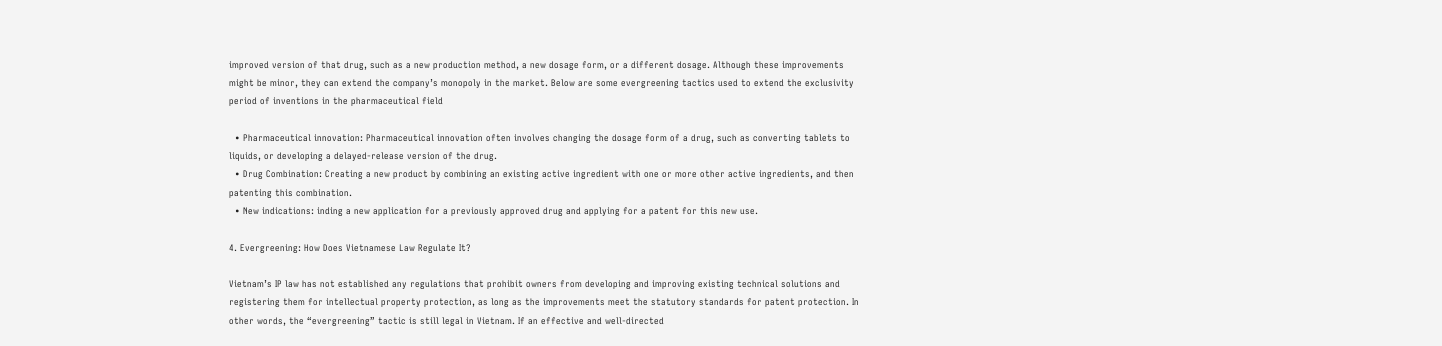improved version of that drug, such as a new production method, a new dosage form, or a different dosage. Although these improvements might be minor, they can extend the company’s monopoly in the market. Below are some evergreening tactics used to extend the exclusivity period of inventions in the pharmaceutical field

  • Pharmaceutical innovation: Pharmaceutical innovation often involves changing the dosage form of a drug, such as converting tablets to liquids, or developing a delayed-release version of the drug.
  • Drug Combination: Creating a new product by combining an existing active ingredient with one or more other active ingredients, and then patenting this combination.
  • New indications: inding a new application for a previously approved drug and applying for a patent for this new use.

4. Evergreening: How Does Vietnamese Law Regulate It?

Vietnam’s IP law has not established any regulations that prohibit owners from developing and improving existing technical solutions and registering them for intellectual property protection, as long as the improvements meet the statutory standards for patent protection. In other words, the “evergreening” tactic is still legal in Vietnam. If an effective and well-directed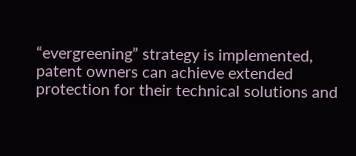“evergreening” strategy is implemented, patent owners can achieve extended protection for their technical solutions and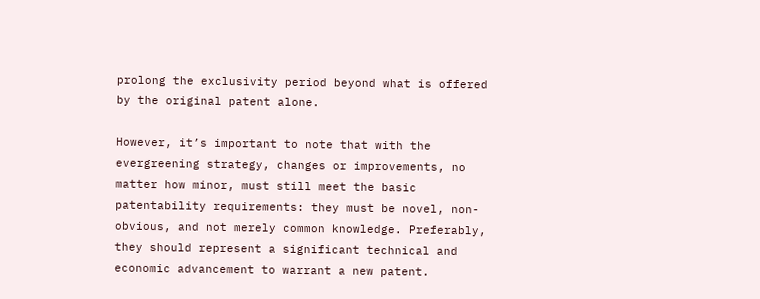prolong the exclusivity period beyond what is offered by the original patent alone.

However, it’s important to note that with the evergreening strategy, changes or improvements, no matter how minor, must still meet the basic patentability requirements: they must be novel, non-obvious, and not merely common knowledge. Preferably, they should represent a significant technical and economic advancement to warrant a new patent.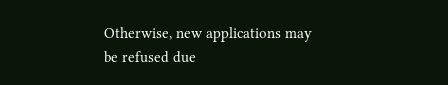Otherwise, new applications may be refused due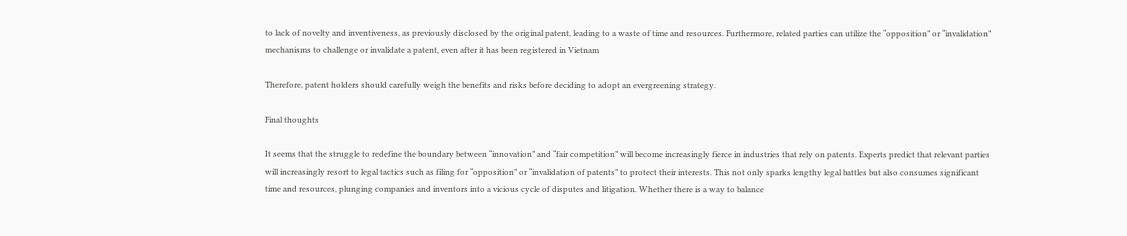to lack of novelty and inventiveness, as previously disclosed by the original patent, leading to a waste of time and resources. Furthermore, related parties can utilize the “opposition” or “invalidation” mechanisms to challenge or invalidate a patent, even after it has been registered in Vietnam

Therefore, patent holders should carefully weigh the benefits and risks before deciding to adopt an evergreening strategy.

Final thoughts

It seems that the struggle to redefine the boundary between “innovation” and “fair competition” will become increasingly fierce in industries that rely on patents. Experts predict that relevant parties will increasingly resort to legal tactics such as filing for “opposition” or “invalidation of patents” to protect their interests. This not only sparks lengthy legal battles but also consumes significant time and resources, plunging companies and inventors into a vicious cycle of disputes and litigation. Whether there is a way to balance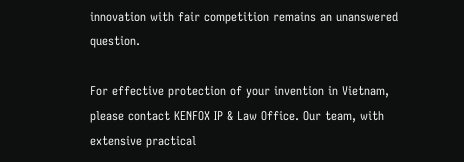innovation with fair competition remains an unanswered question.

For effective protection of your invention in Vietnam, please contact KENFOX IP & Law Office. Our team, with extensive practical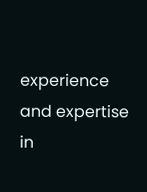experience and expertise in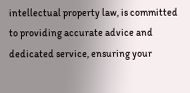intellectual property law, is committed to providing accurate advice and dedicated service, ensuring your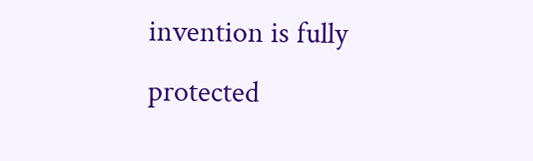invention is fully protected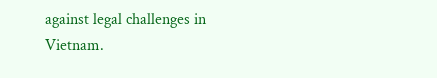against legal challenges in Vietnam.